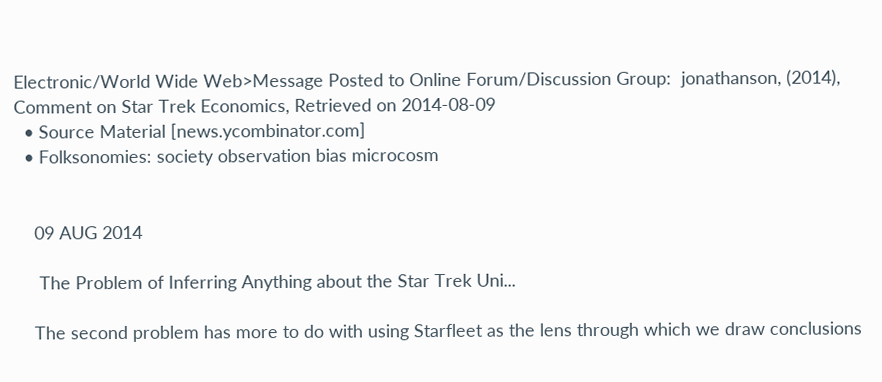Electronic/World Wide Web>Message Posted to Online Forum/Discussion Group:  jonathanson, (2014), Comment on Star Trek Economics, Retrieved on 2014-08-09
  • Source Material [news.ycombinator.com]
  • Folksonomies: society observation bias microcosm


    09 AUG 2014

     The Problem of Inferring Anything about the Star Trek Uni...

    The second problem has more to do with using Starfleet as the lens through which we draw conclusions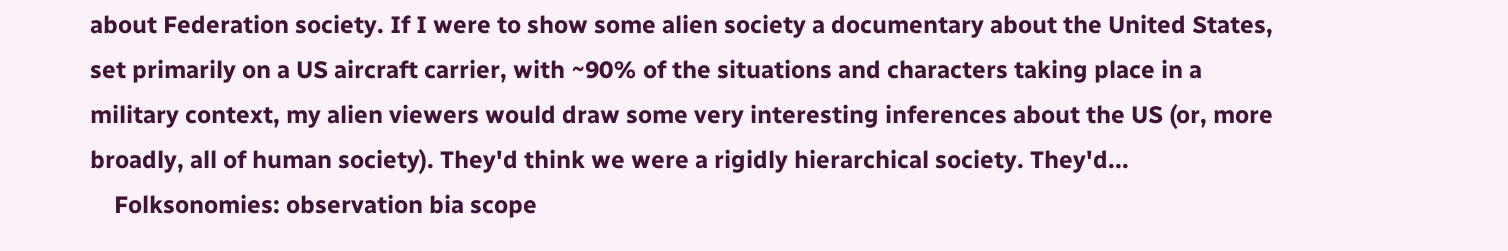about Federation society. If I were to show some alien society a documentary about the United States, set primarily on a US aircraft carrier, with ~90% of the situations and characters taking place in a military context, my alien viewers would draw some very interesting inferences about the US (or, more broadly, all of human society). They'd think we were a rigidly hierarchical society. They'd...
    Folksonomies: observation bia scope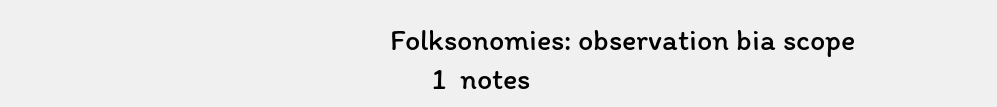Folksonomies: observation bia scope
      1  notes